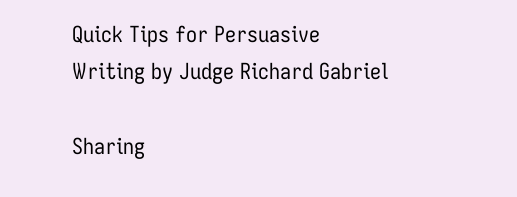Quick Tips for Persuasive Writing by Judge Richard Gabriel

Sharing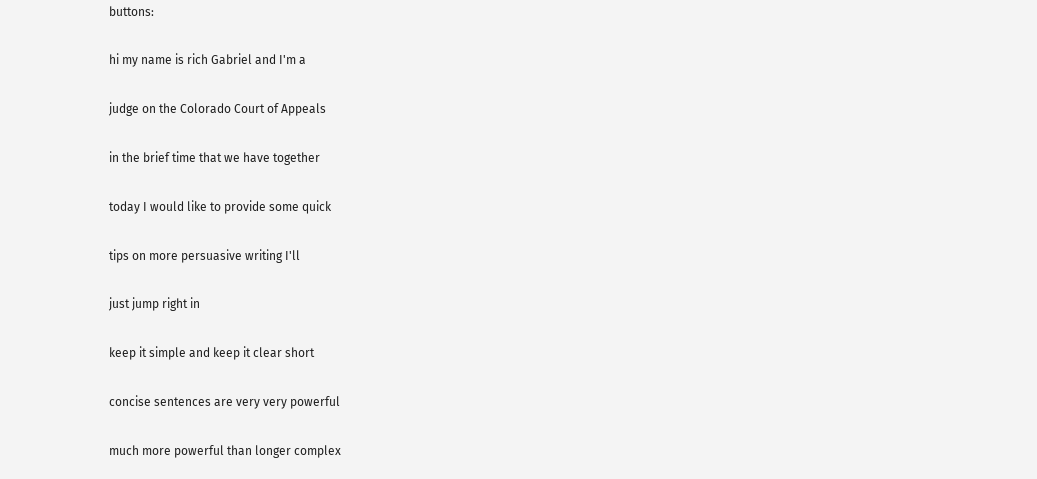buttons:

hi my name is rich Gabriel and I'm a

judge on the Colorado Court of Appeals

in the brief time that we have together

today I would like to provide some quick

tips on more persuasive writing I'll

just jump right in

keep it simple and keep it clear short

concise sentences are very very powerful

much more powerful than longer complex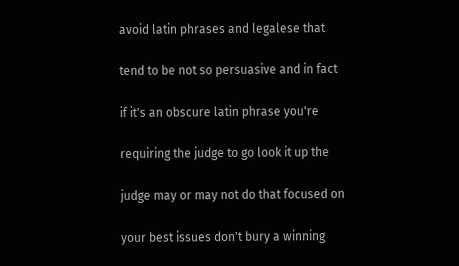avoid latin phrases and legalese that

tend to be not so persuasive and in fact

if it's an obscure latin phrase you're

requiring the judge to go look it up the

judge may or may not do that focused on

your best issues don't bury a winning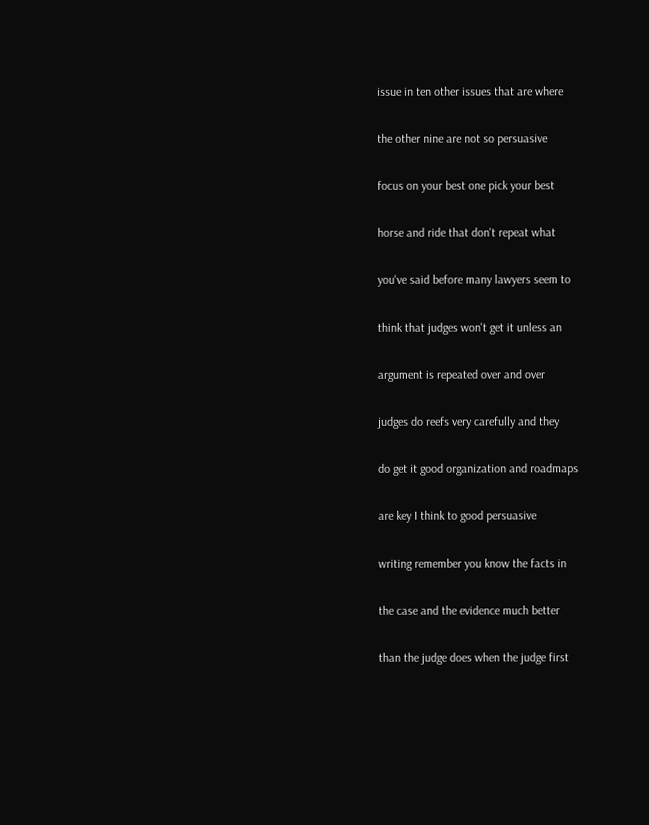issue in ten other issues that are where

the other nine are not so persuasive

focus on your best one pick your best

horse and ride that don't repeat what

you've said before many lawyers seem to

think that judges won't get it unless an

argument is repeated over and over

judges do reefs very carefully and they

do get it good organization and roadmaps

are key I think to good persuasive

writing remember you know the facts in

the case and the evidence much better

than the judge does when the judge first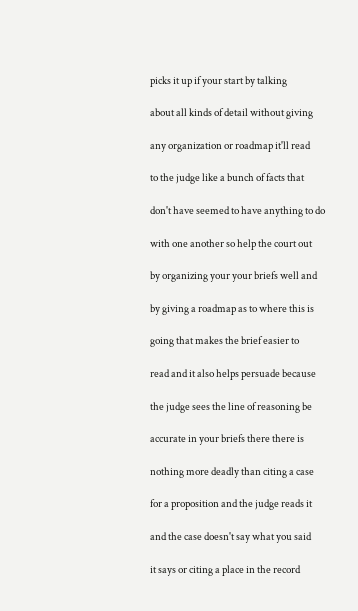picks it up if your start by talking

about all kinds of detail without giving

any organization or roadmap it'll read

to the judge like a bunch of facts that

don't have seemed to have anything to do

with one another so help the court out

by organizing your your briefs well and

by giving a roadmap as to where this is

going that makes the brief easier to

read and it also helps persuade because

the judge sees the line of reasoning be

accurate in your briefs there there is

nothing more deadly than citing a case

for a proposition and the judge reads it

and the case doesn't say what you said

it says or citing a place in the record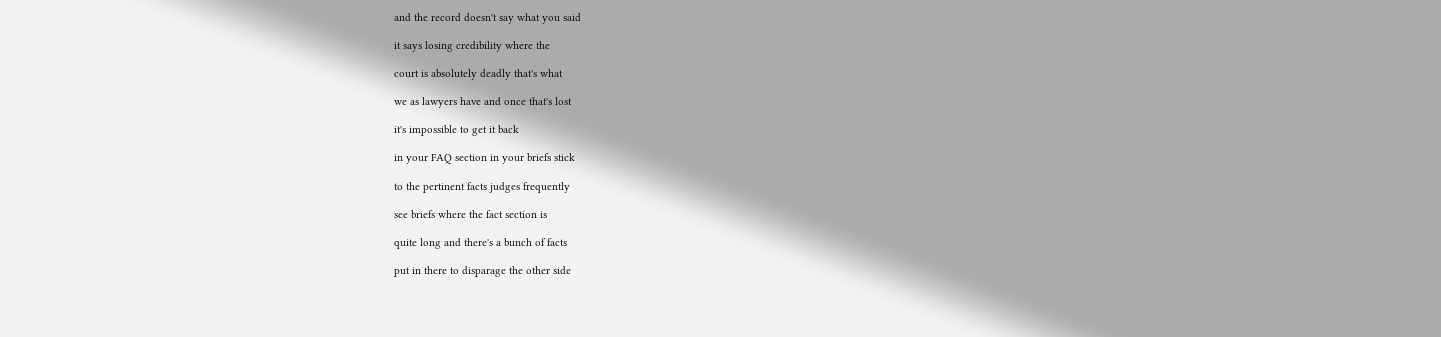and the record doesn't say what you said

it says losing credibility where the

court is absolutely deadly that's what

we as lawyers have and once that's lost

it's impossible to get it back

in your FAQ section in your briefs stick

to the pertinent facts judges frequently

see briefs where the fact section is

quite long and there's a bunch of facts

put in there to disparage the other side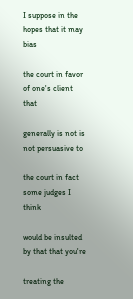I suppose in the hopes that it may bias

the court in favor of one's client that

generally is not is not persuasive to

the court in fact some judges I think

would be insulted by that that you're

treating the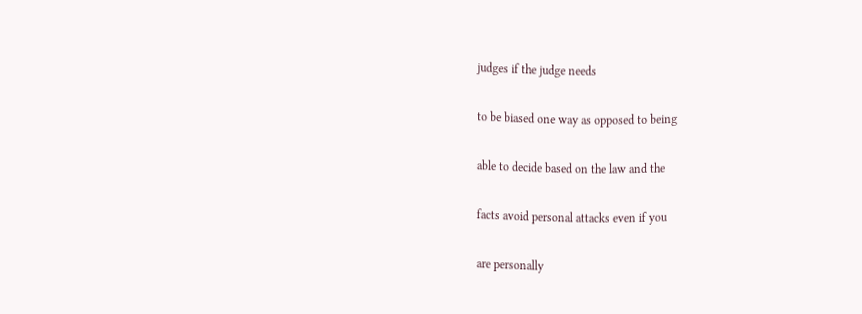judges if the judge needs

to be biased one way as opposed to being

able to decide based on the law and the

facts avoid personal attacks even if you

are personally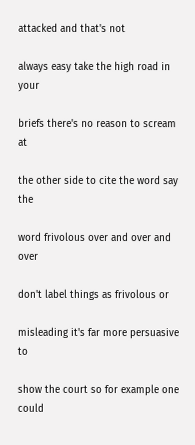attacked and that's not

always easy take the high road in your

briefs there's no reason to scream at

the other side to cite the word say the

word frivolous over and over and over

don't label things as frivolous or

misleading it's far more persuasive to

show the court so for example one could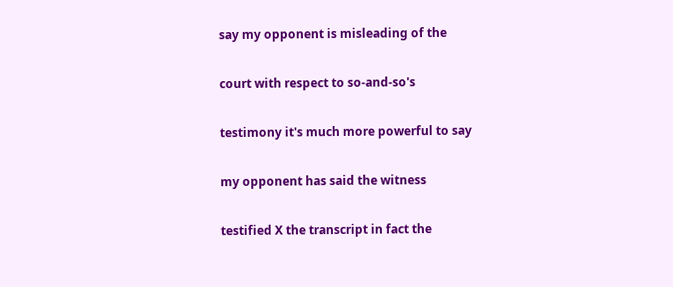say my opponent is misleading of the

court with respect to so-and-so's

testimony it's much more powerful to say

my opponent has said the witness

testified X the transcript in fact the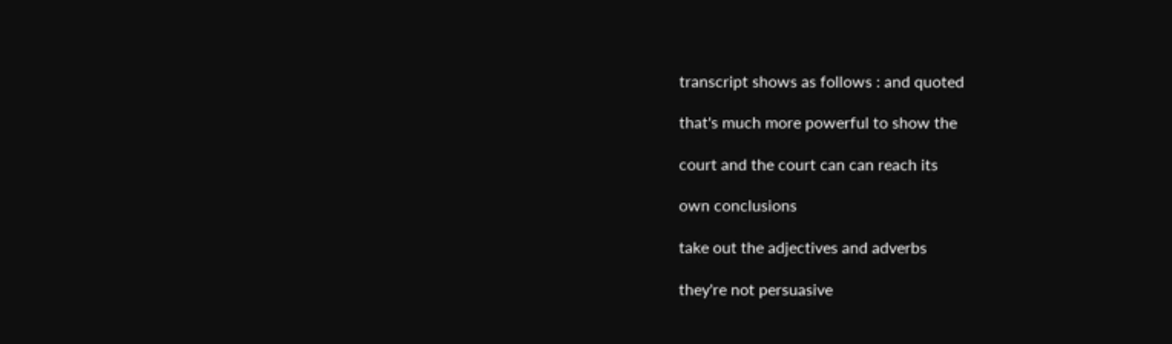transcript shows as follows : and quoted

that's much more powerful to show the

court and the court can can reach its

own conclusions

take out the adjectives and adverbs

they're not persuasive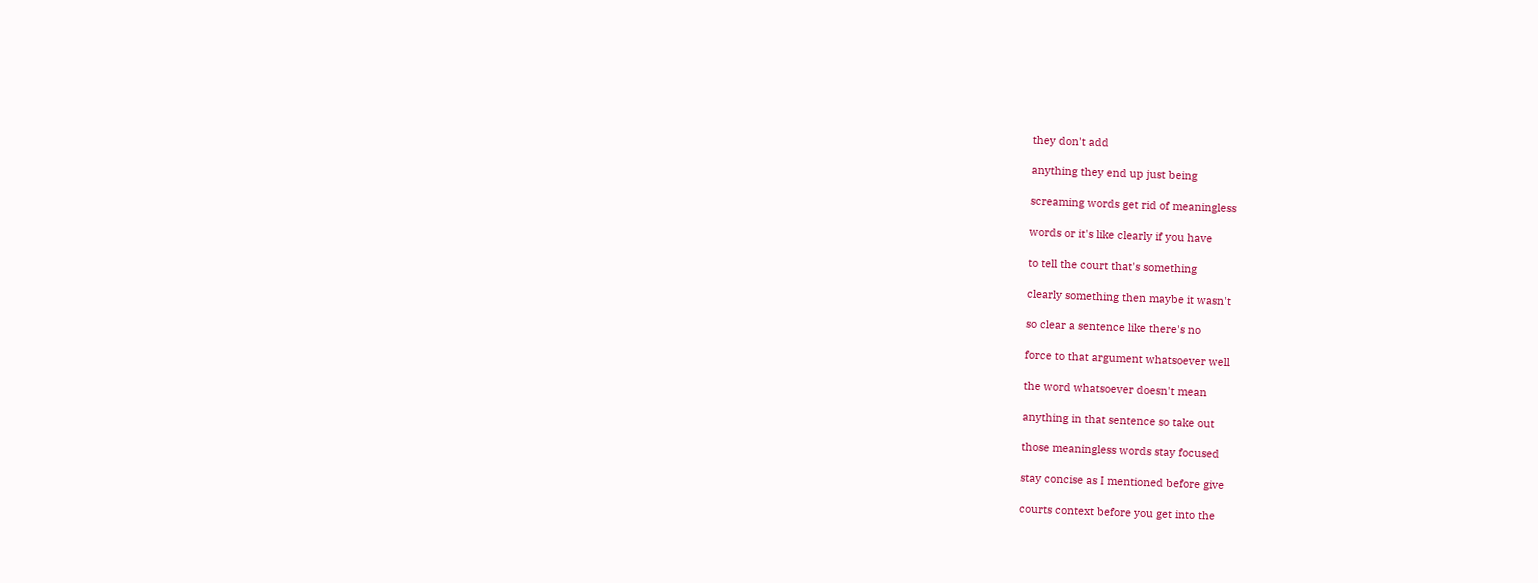they don't add

anything they end up just being

screaming words get rid of meaningless

words or it's like clearly if you have

to tell the court that's something

clearly something then maybe it wasn't

so clear a sentence like there's no

force to that argument whatsoever well

the word whatsoever doesn't mean

anything in that sentence so take out

those meaningless words stay focused

stay concise as I mentioned before give

courts context before you get into the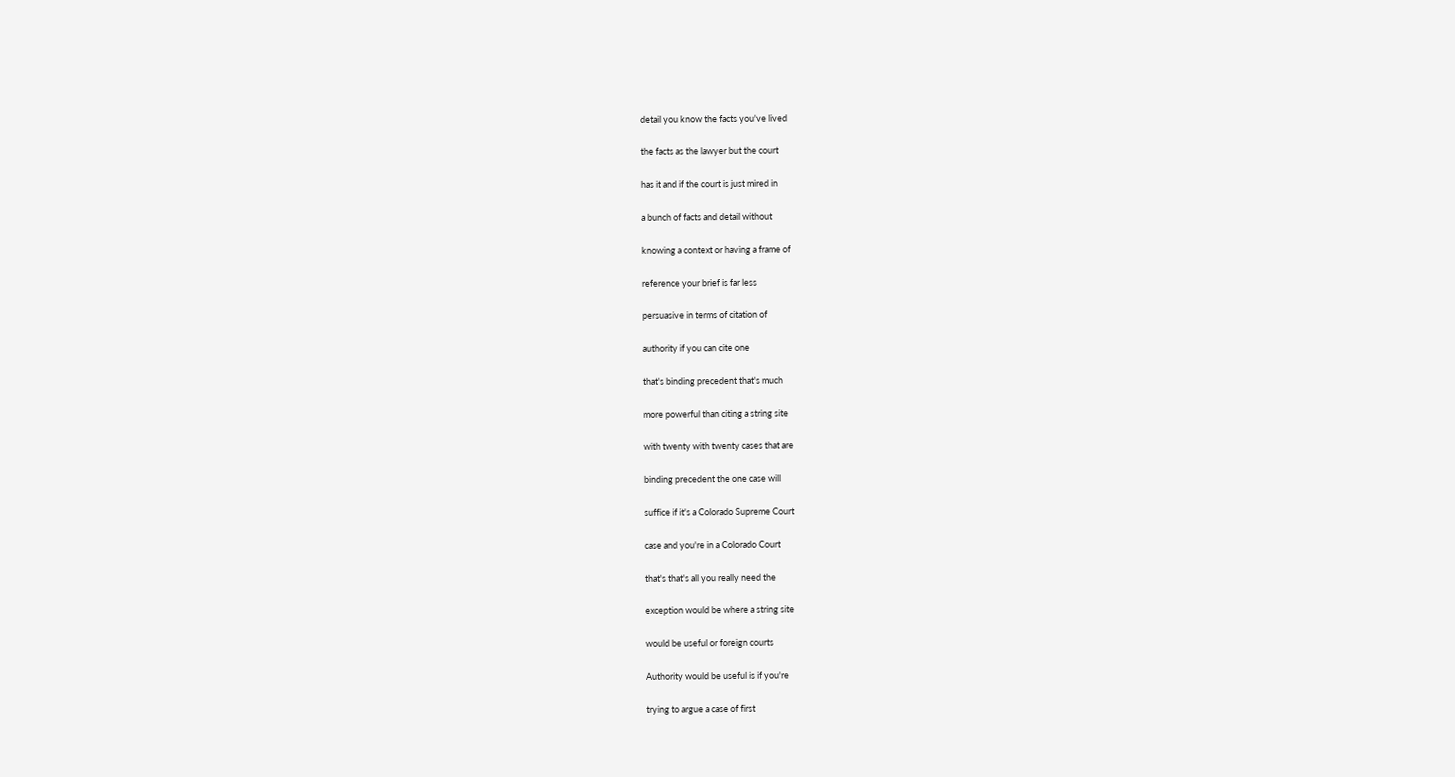detail you know the facts you've lived

the facts as the lawyer but the court

has it and if the court is just mired in

a bunch of facts and detail without

knowing a context or having a frame of

reference your brief is far less

persuasive in terms of citation of

authority if you can cite one

that's binding precedent that's much

more powerful than citing a string site

with twenty with twenty cases that are

binding precedent the one case will

suffice if it's a Colorado Supreme Court

case and you're in a Colorado Court

that's that's all you really need the

exception would be where a string site

would be useful or foreign courts

Authority would be useful is if you're

trying to argue a case of first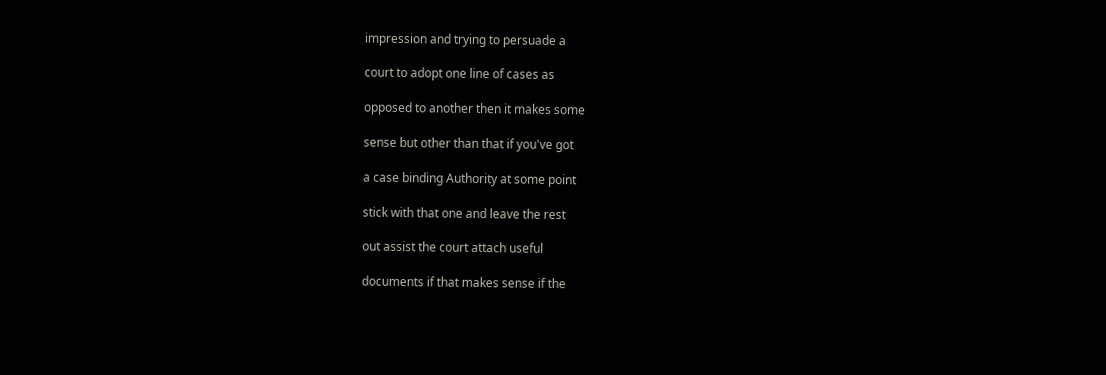impression and trying to persuade a

court to adopt one line of cases as

opposed to another then it makes some

sense but other than that if you've got

a case binding Authority at some point

stick with that one and leave the rest

out assist the court attach useful

documents if that makes sense if the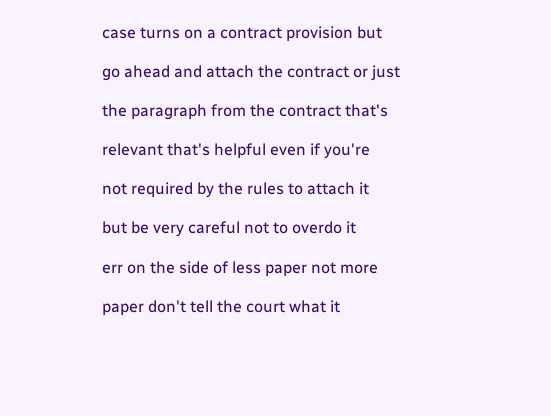case turns on a contract provision but

go ahead and attach the contract or just

the paragraph from the contract that's

relevant that's helpful even if you're

not required by the rules to attach it

but be very careful not to overdo it

err on the side of less paper not more

paper don't tell the court what it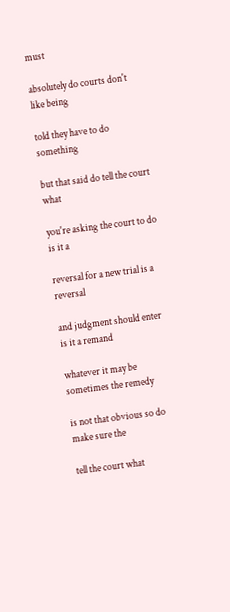must

absolutely do courts don't like being

told they have to do something

but that said do tell the court what

you're asking the court to do is it a

reversal for a new trial is a reversal

and judgment should enter is it a remand

whatever it may be sometimes the remedy

is not that obvious so do make sure the

tell the court what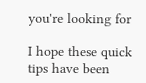you're looking for

I hope these quick tips have been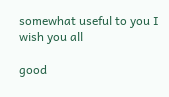somewhat useful to you I wish you all

good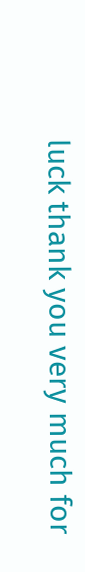luck thank you very much for